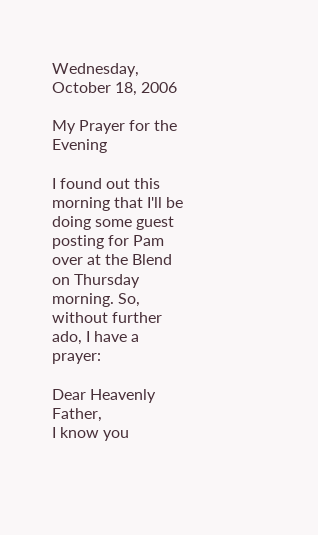Wednesday, October 18, 2006

My Prayer for the Evening

I found out this morning that I'll be doing some guest posting for Pam over at the Blend on Thursday morning. So, without further ado, I have a prayer:

Dear Heavenly Father,
I know you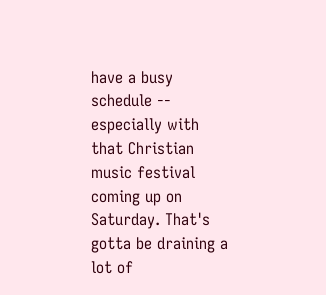have a busy schedule -- especially with that Christian music festival coming up on Saturday. That's gotta be draining a lot of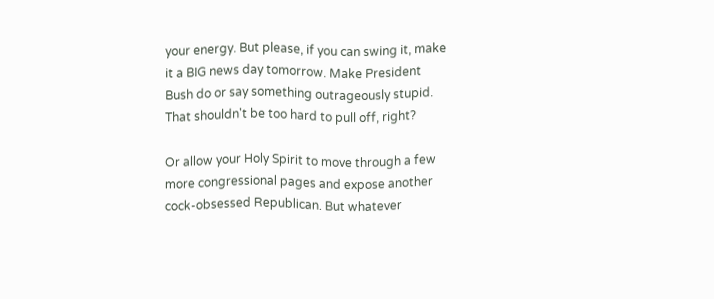your energy. But please, if you can swing it, make it a BIG news day tomorrow. Make President Bush do or say something outrageously stupid. That shouldn't be too hard to pull off, right?

Or allow your Holy Spirit to move through a few more congressional pages and expose another cock-obsessed Republican. But whatever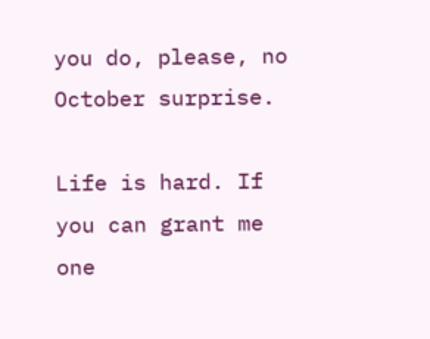you do, please, no October surprise.

Life is hard. If you can grant me one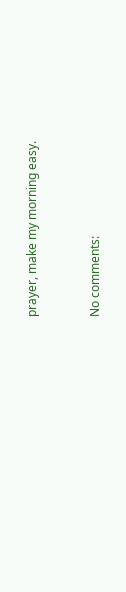prayer, make my morning easy.


No comments: